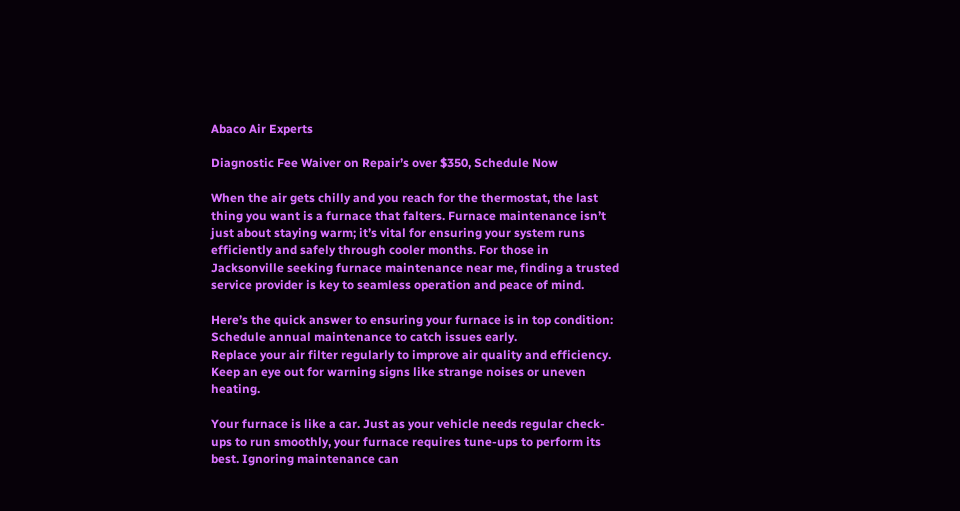Abaco Air Experts

Diagnostic Fee Waiver on Repair’s over $350, Schedule Now

When the air gets chilly and you reach for the thermostat, the last thing you want is a furnace that falters. Furnace maintenance isn’t just about staying warm; it’s vital for ensuring your system runs efficiently and safely through cooler months. For those in Jacksonville seeking furnace maintenance near me, finding a trusted service provider is key to seamless operation and peace of mind.

Here’s the quick answer to ensuring your furnace is in top condition:
Schedule annual maintenance to catch issues early.
Replace your air filter regularly to improve air quality and efficiency.
Keep an eye out for warning signs like strange noises or uneven heating.

Your furnace is like a car. Just as your vehicle needs regular check-ups to run smoothly, your furnace requires tune-ups to perform its best. Ignoring maintenance can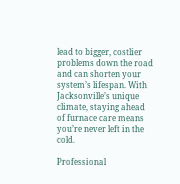lead to bigger, costlier problems down the road and can shorten your system’s lifespan. With Jacksonville’s unique climate, staying ahead of furnace care means you’re never left in the cold.

Professional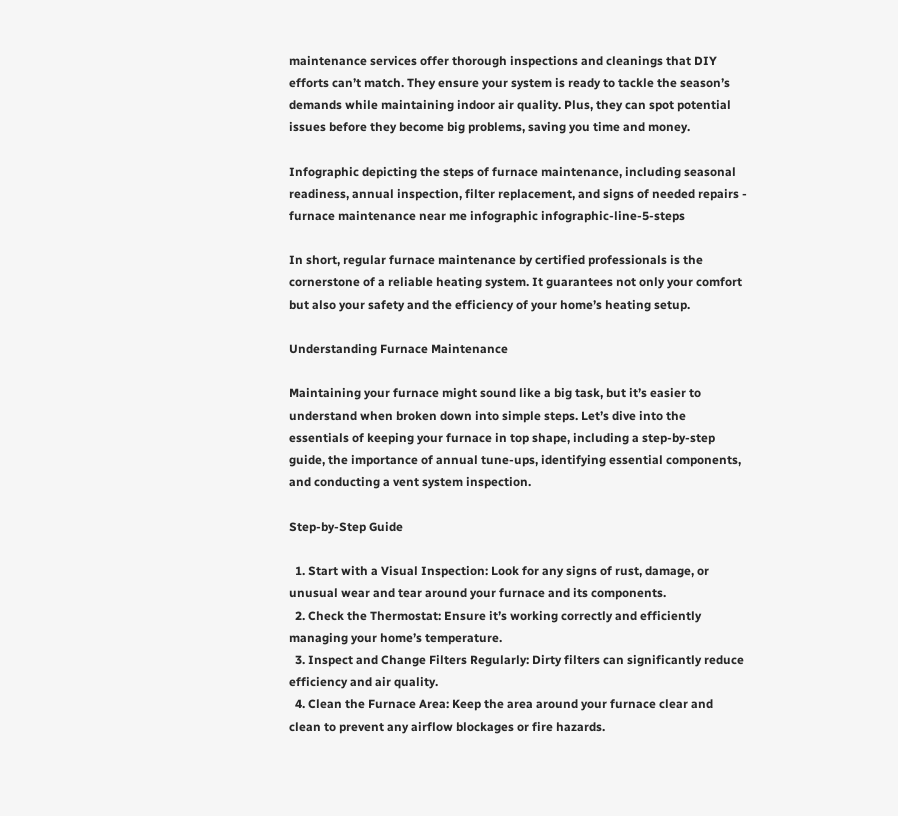maintenance services offer thorough inspections and cleanings that DIY efforts can’t match. They ensure your system is ready to tackle the season’s demands while maintaining indoor air quality. Plus, they can spot potential issues before they become big problems, saving you time and money.

Infographic depicting the steps of furnace maintenance, including seasonal readiness, annual inspection, filter replacement, and signs of needed repairs - furnace maintenance near me infographic infographic-line-5-steps

In short, regular furnace maintenance by certified professionals is the cornerstone of a reliable heating system. It guarantees not only your comfort but also your safety and the efficiency of your home’s heating setup.

Understanding Furnace Maintenance

Maintaining your furnace might sound like a big task, but it’s easier to understand when broken down into simple steps. Let’s dive into the essentials of keeping your furnace in top shape, including a step-by-step guide, the importance of annual tune-ups, identifying essential components, and conducting a vent system inspection.

Step-by-Step Guide

  1. Start with a Visual Inspection: Look for any signs of rust, damage, or unusual wear and tear around your furnace and its components.
  2. Check the Thermostat: Ensure it’s working correctly and efficiently managing your home’s temperature.
  3. Inspect and Change Filters Regularly: Dirty filters can significantly reduce efficiency and air quality.
  4. Clean the Furnace Area: Keep the area around your furnace clear and clean to prevent any airflow blockages or fire hazards.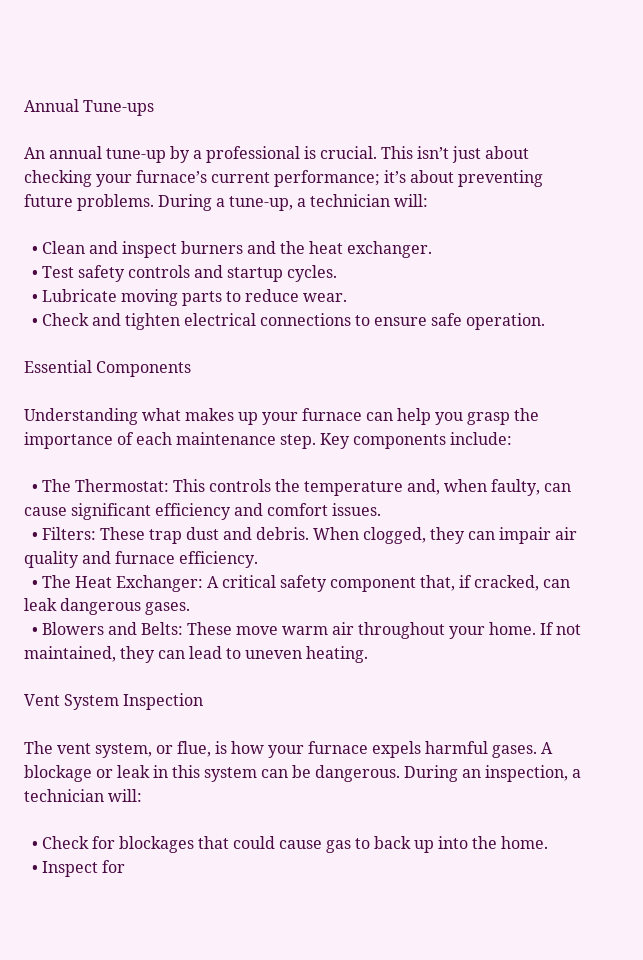Annual Tune-ups

An annual tune-up by a professional is crucial. This isn’t just about checking your furnace’s current performance; it’s about preventing future problems. During a tune-up, a technician will:

  • Clean and inspect burners and the heat exchanger.
  • Test safety controls and startup cycles.
  • Lubricate moving parts to reduce wear.
  • Check and tighten electrical connections to ensure safe operation.

Essential Components

Understanding what makes up your furnace can help you grasp the importance of each maintenance step. Key components include:

  • The Thermostat: This controls the temperature and, when faulty, can cause significant efficiency and comfort issues.
  • Filters: These trap dust and debris. When clogged, they can impair air quality and furnace efficiency.
  • The Heat Exchanger: A critical safety component that, if cracked, can leak dangerous gases.
  • Blowers and Belts: These move warm air throughout your home. If not maintained, they can lead to uneven heating.

Vent System Inspection

The vent system, or flue, is how your furnace expels harmful gases. A blockage or leak in this system can be dangerous. During an inspection, a technician will:

  • Check for blockages that could cause gas to back up into the home.
  • Inspect for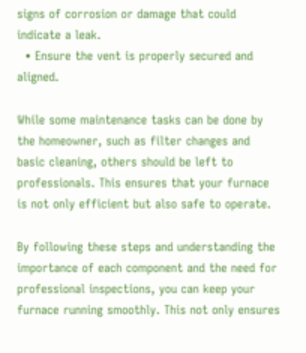signs of corrosion or damage that could indicate a leak.
  • Ensure the vent is properly secured and aligned.

While some maintenance tasks can be done by the homeowner, such as filter changes and basic cleaning, others should be left to professionals. This ensures that your furnace is not only efficient but also safe to operate.

By following these steps and understanding the importance of each component and the need for professional inspections, you can keep your furnace running smoothly. This not only ensures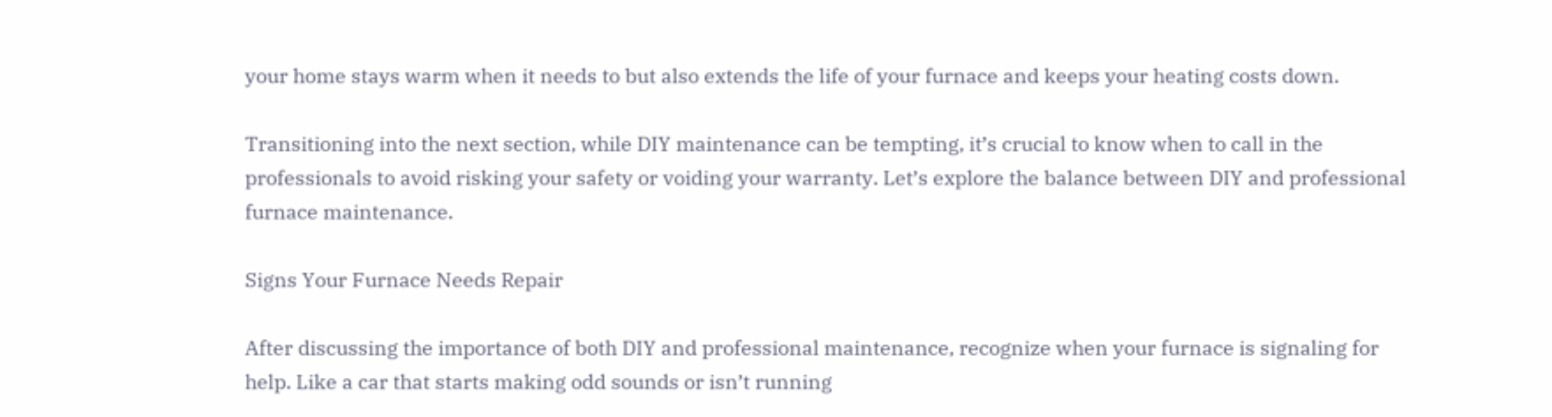your home stays warm when it needs to but also extends the life of your furnace and keeps your heating costs down.

Transitioning into the next section, while DIY maintenance can be tempting, it’s crucial to know when to call in the professionals to avoid risking your safety or voiding your warranty. Let’s explore the balance between DIY and professional furnace maintenance.

Signs Your Furnace Needs Repair

After discussing the importance of both DIY and professional maintenance, recognize when your furnace is signaling for help. Like a car that starts making odd sounds or isn’t running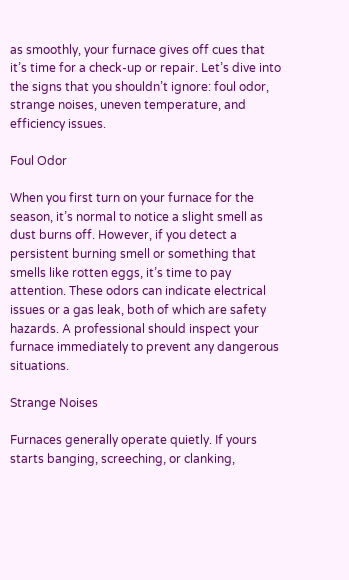as smoothly, your furnace gives off cues that it’s time for a check-up or repair. Let’s dive into the signs that you shouldn’t ignore: foul odor, strange noises, uneven temperature, and efficiency issues.

Foul Odor

When you first turn on your furnace for the season, it’s normal to notice a slight smell as dust burns off. However, if you detect a persistent burning smell or something that smells like rotten eggs, it’s time to pay attention. These odors can indicate electrical issues or a gas leak, both of which are safety hazards. A professional should inspect your furnace immediately to prevent any dangerous situations.

Strange Noises

Furnaces generally operate quietly. If yours starts banging, screeching, or clanking,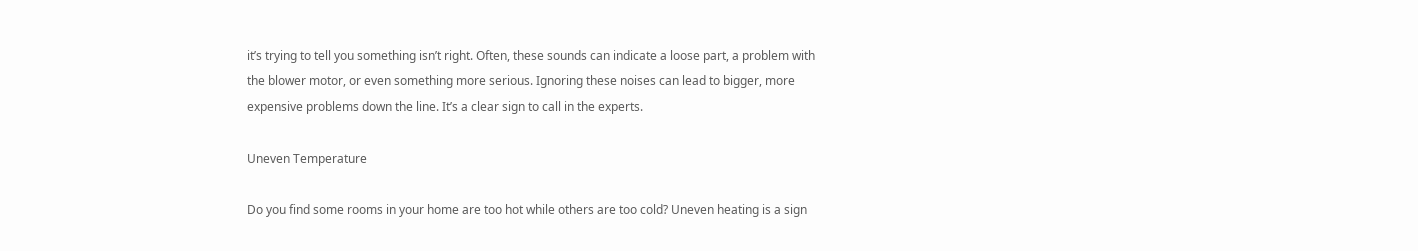it’s trying to tell you something isn’t right. Often, these sounds can indicate a loose part, a problem with the blower motor, or even something more serious. Ignoring these noises can lead to bigger, more expensive problems down the line. It’s a clear sign to call in the experts.

Uneven Temperature

Do you find some rooms in your home are too hot while others are too cold? Uneven heating is a sign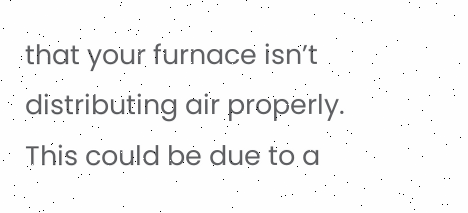that your furnace isn’t distributing air properly. This could be due to a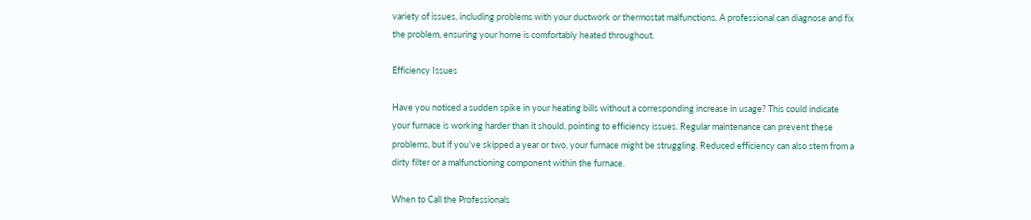variety of issues, including problems with your ductwork or thermostat malfunctions. A professional can diagnose and fix the problem, ensuring your home is comfortably heated throughout.

Efficiency Issues

Have you noticed a sudden spike in your heating bills without a corresponding increase in usage? This could indicate your furnace is working harder than it should, pointing to efficiency issues. Regular maintenance can prevent these problems, but if you’ve skipped a year or two, your furnace might be struggling. Reduced efficiency can also stem from a dirty filter or a malfunctioning component within the furnace.

When to Call the Professionals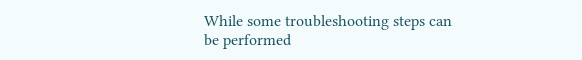While some troubleshooting steps can be performed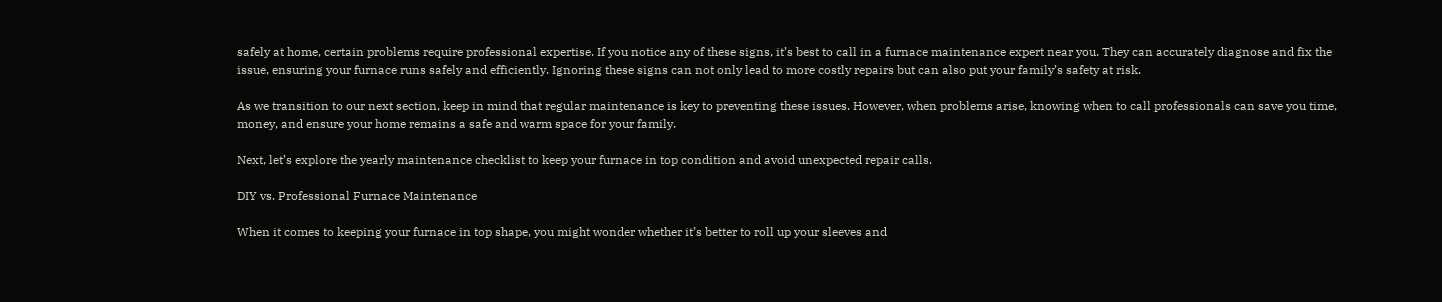safely at home, certain problems require professional expertise. If you notice any of these signs, it’s best to call in a furnace maintenance expert near you. They can accurately diagnose and fix the issue, ensuring your furnace runs safely and efficiently. Ignoring these signs can not only lead to more costly repairs but can also put your family’s safety at risk.

As we transition to our next section, keep in mind that regular maintenance is key to preventing these issues. However, when problems arise, knowing when to call professionals can save you time, money, and ensure your home remains a safe and warm space for your family.

Next, let’s explore the yearly maintenance checklist to keep your furnace in top condition and avoid unexpected repair calls.

DIY vs. Professional Furnace Maintenance

When it comes to keeping your furnace in top shape, you might wonder whether it’s better to roll up your sleeves and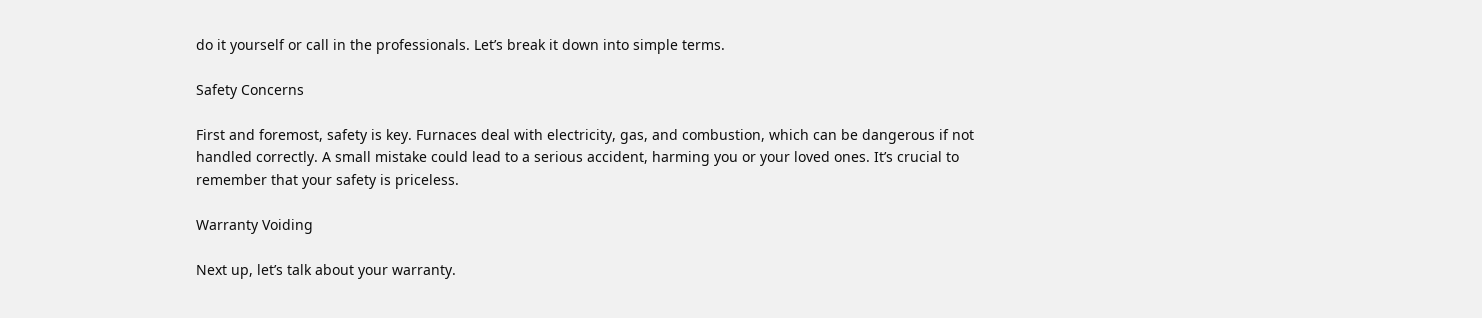do it yourself or call in the professionals. Let’s break it down into simple terms.

Safety Concerns

First and foremost, safety is key. Furnaces deal with electricity, gas, and combustion, which can be dangerous if not handled correctly. A small mistake could lead to a serious accident, harming you or your loved ones. It’s crucial to remember that your safety is priceless.

Warranty Voiding

Next up, let’s talk about your warranty.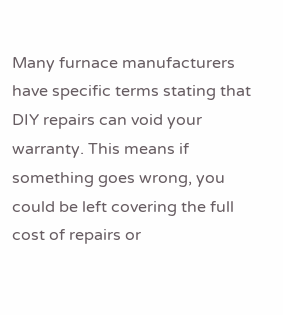Many furnace manufacturers have specific terms stating that DIY repairs can void your warranty. This means if something goes wrong, you could be left covering the full cost of repairs or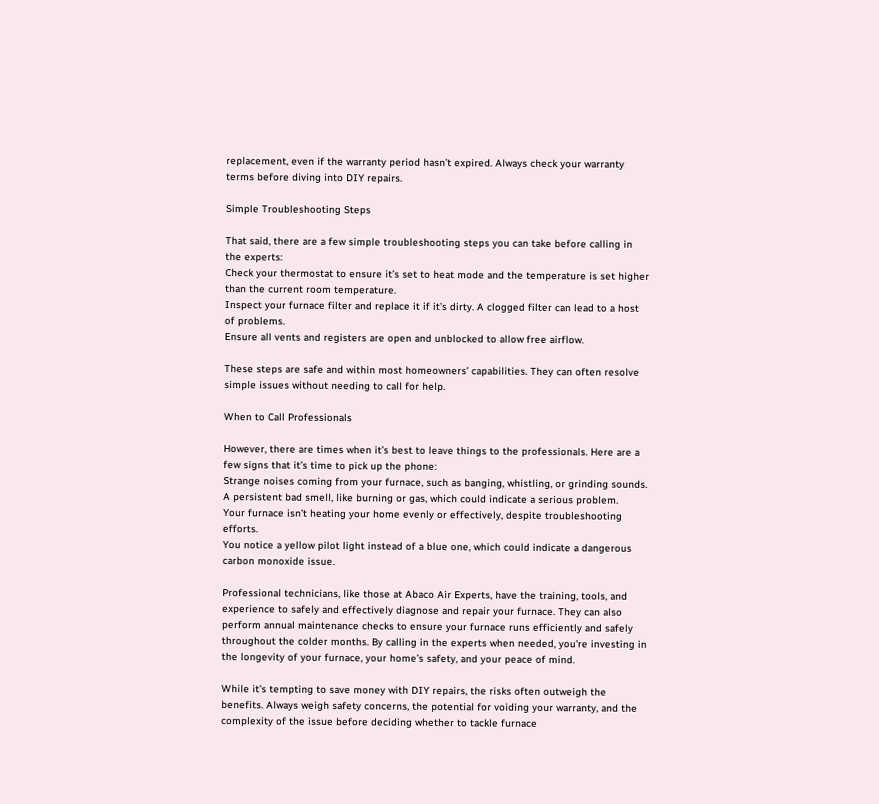replacement, even if the warranty period hasn’t expired. Always check your warranty terms before diving into DIY repairs.

Simple Troubleshooting Steps

That said, there are a few simple troubleshooting steps you can take before calling in the experts:
Check your thermostat to ensure it’s set to heat mode and the temperature is set higher than the current room temperature.
Inspect your furnace filter and replace it if it’s dirty. A clogged filter can lead to a host of problems.
Ensure all vents and registers are open and unblocked to allow free airflow.

These steps are safe and within most homeowners’ capabilities. They can often resolve simple issues without needing to call for help.

When to Call Professionals

However, there are times when it’s best to leave things to the professionals. Here are a few signs that it’s time to pick up the phone:
Strange noises coming from your furnace, such as banging, whistling, or grinding sounds.
A persistent bad smell, like burning or gas, which could indicate a serious problem.
Your furnace isn’t heating your home evenly or effectively, despite troubleshooting efforts.
You notice a yellow pilot light instead of a blue one, which could indicate a dangerous carbon monoxide issue.

Professional technicians, like those at Abaco Air Experts, have the training, tools, and experience to safely and effectively diagnose and repair your furnace. They can also perform annual maintenance checks to ensure your furnace runs efficiently and safely throughout the colder months. By calling in the experts when needed, you’re investing in the longevity of your furnace, your home’s safety, and your peace of mind.

While it’s tempting to save money with DIY repairs, the risks often outweigh the benefits. Always weigh safety concerns, the potential for voiding your warranty, and the complexity of the issue before deciding whether to tackle furnace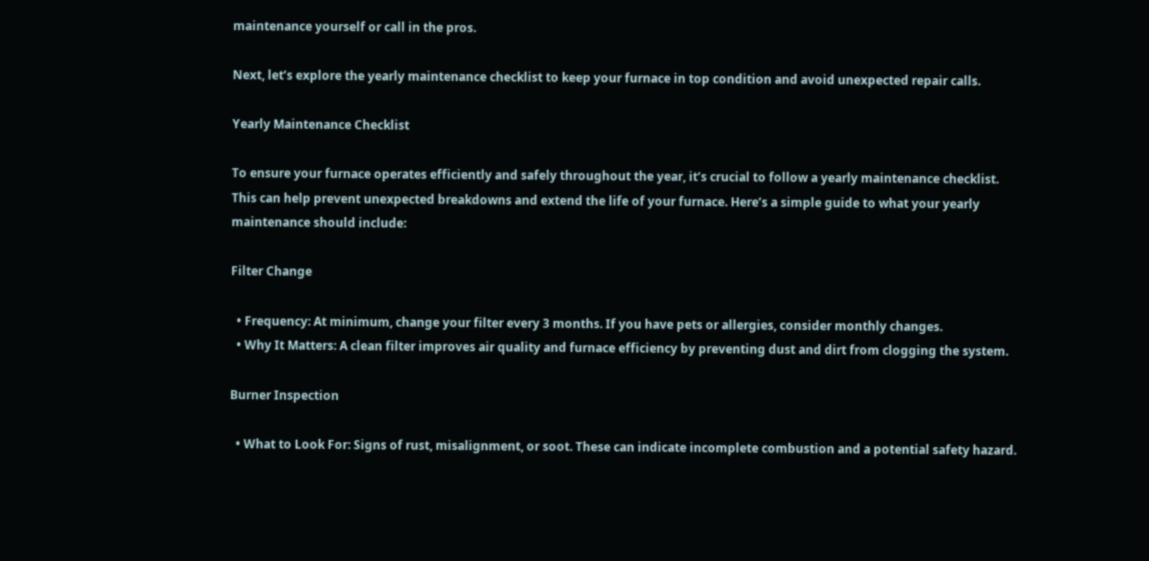maintenance yourself or call in the pros.

Next, let’s explore the yearly maintenance checklist to keep your furnace in top condition and avoid unexpected repair calls.

Yearly Maintenance Checklist

To ensure your furnace operates efficiently and safely throughout the year, it’s crucial to follow a yearly maintenance checklist. This can help prevent unexpected breakdowns and extend the life of your furnace. Here’s a simple guide to what your yearly maintenance should include:

Filter Change

  • Frequency: At minimum, change your filter every 3 months. If you have pets or allergies, consider monthly changes.
  • Why It Matters: A clean filter improves air quality and furnace efficiency by preventing dust and dirt from clogging the system.

Burner Inspection

  • What to Look For: Signs of rust, misalignment, or soot. These can indicate incomplete combustion and a potential safety hazard.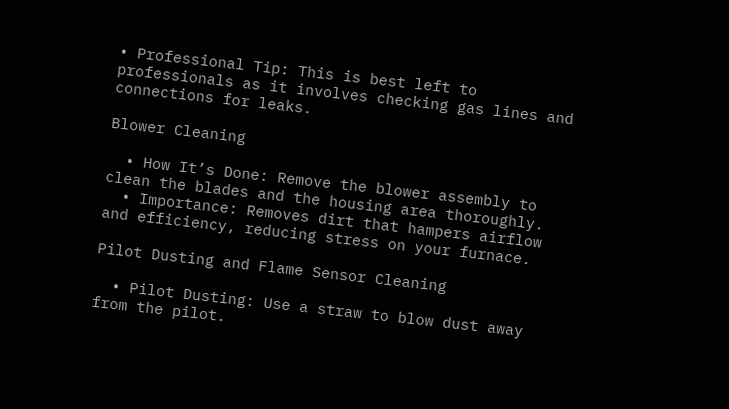• Professional Tip: This is best left to professionals as it involves checking gas lines and connections for leaks.

Blower Cleaning

  • How It’s Done: Remove the blower assembly to clean the blades and the housing area thoroughly.
  • Importance: Removes dirt that hampers airflow and efficiency, reducing stress on your furnace.

Pilot Dusting and Flame Sensor Cleaning

  • Pilot Dusting: Use a straw to blow dust away from the pilot.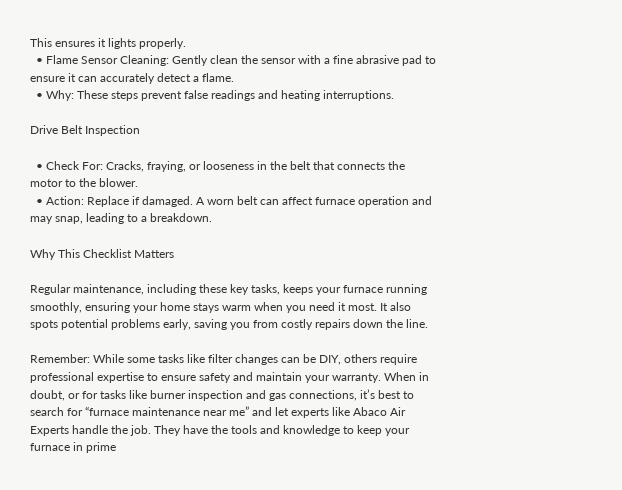This ensures it lights properly.
  • Flame Sensor Cleaning: Gently clean the sensor with a fine abrasive pad to ensure it can accurately detect a flame.
  • Why: These steps prevent false readings and heating interruptions.

Drive Belt Inspection

  • Check For: Cracks, fraying, or looseness in the belt that connects the motor to the blower.
  • Action: Replace if damaged. A worn belt can affect furnace operation and may snap, leading to a breakdown.

Why This Checklist Matters

Regular maintenance, including these key tasks, keeps your furnace running smoothly, ensuring your home stays warm when you need it most. It also spots potential problems early, saving you from costly repairs down the line.

Remember: While some tasks like filter changes can be DIY, others require professional expertise to ensure safety and maintain your warranty. When in doubt, or for tasks like burner inspection and gas connections, it’s best to search for “furnace maintenance near me” and let experts like Abaco Air Experts handle the job. They have the tools and knowledge to keep your furnace in prime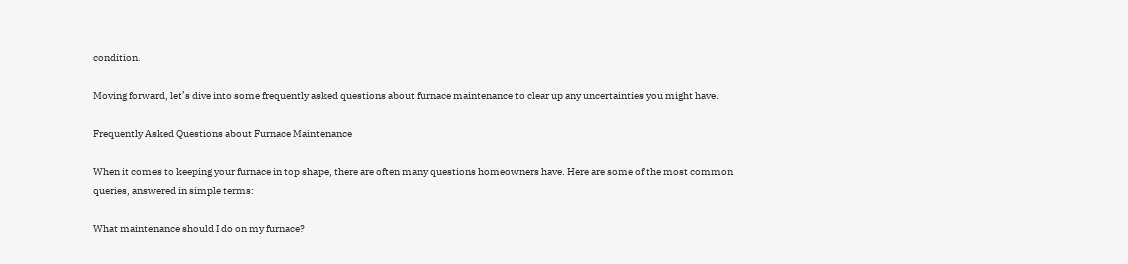condition.

Moving forward, let’s dive into some frequently asked questions about furnace maintenance to clear up any uncertainties you might have.

Frequently Asked Questions about Furnace Maintenance

When it comes to keeping your furnace in top shape, there are often many questions homeowners have. Here are some of the most common queries, answered in simple terms:

What maintenance should I do on my furnace?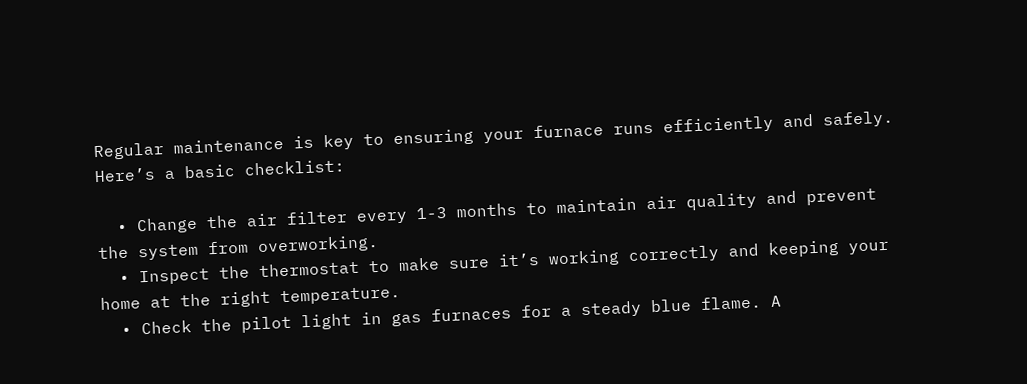Regular maintenance is key to ensuring your furnace runs efficiently and safely. Here’s a basic checklist:

  • Change the air filter every 1-3 months to maintain air quality and prevent the system from overworking.
  • Inspect the thermostat to make sure it’s working correctly and keeping your home at the right temperature.
  • Check the pilot light in gas furnaces for a steady blue flame. A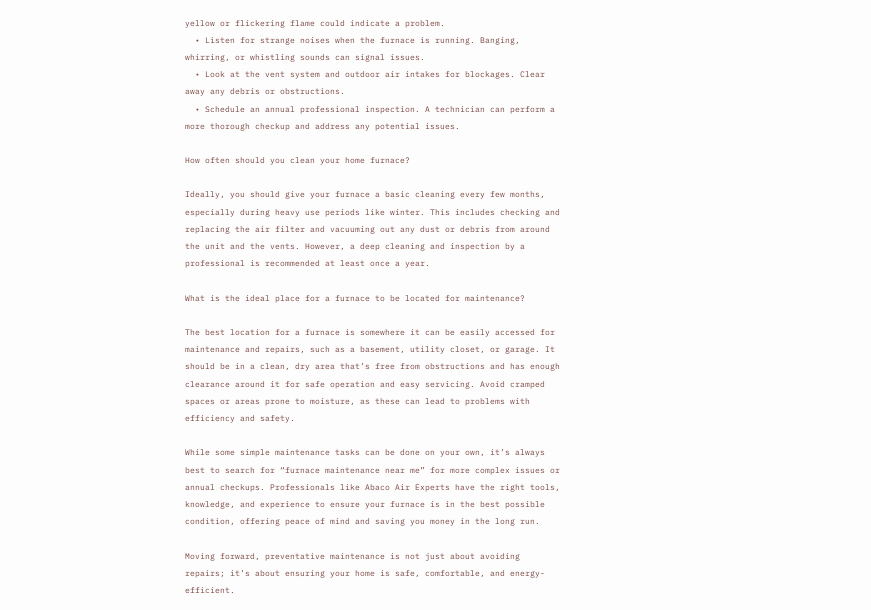yellow or flickering flame could indicate a problem.
  • Listen for strange noises when the furnace is running. Banging, whirring, or whistling sounds can signal issues.
  • Look at the vent system and outdoor air intakes for blockages. Clear away any debris or obstructions.
  • Schedule an annual professional inspection. A technician can perform a more thorough checkup and address any potential issues.

How often should you clean your home furnace?

Ideally, you should give your furnace a basic cleaning every few months, especially during heavy use periods like winter. This includes checking and replacing the air filter and vacuuming out any dust or debris from around the unit and the vents. However, a deep cleaning and inspection by a professional is recommended at least once a year.

What is the ideal place for a furnace to be located for maintenance?

The best location for a furnace is somewhere it can be easily accessed for maintenance and repairs, such as a basement, utility closet, or garage. It should be in a clean, dry area that’s free from obstructions and has enough clearance around it for safe operation and easy servicing. Avoid cramped spaces or areas prone to moisture, as these can lead to problems with efficiency and safety.

While some simple maintenance tasks can be done on your own, it’s always best to search for “furnace maintenance near me” for more complex issues or annual checkups. Professionals like Abaco Air Experts have the right tools, knowledge, and experience to ensure your furnace is in the best possible condition, offering peace of mind and saving you money in the long run.

Moving forward, preventative maintenance is not just about avoiding repairs; it’s about ensuring your home is safe, comfortable, and energy-efficient.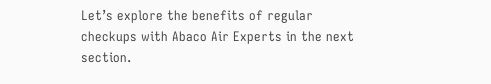Let’s explore the benefits of regular checkups with Abaco Air Experts in the next section.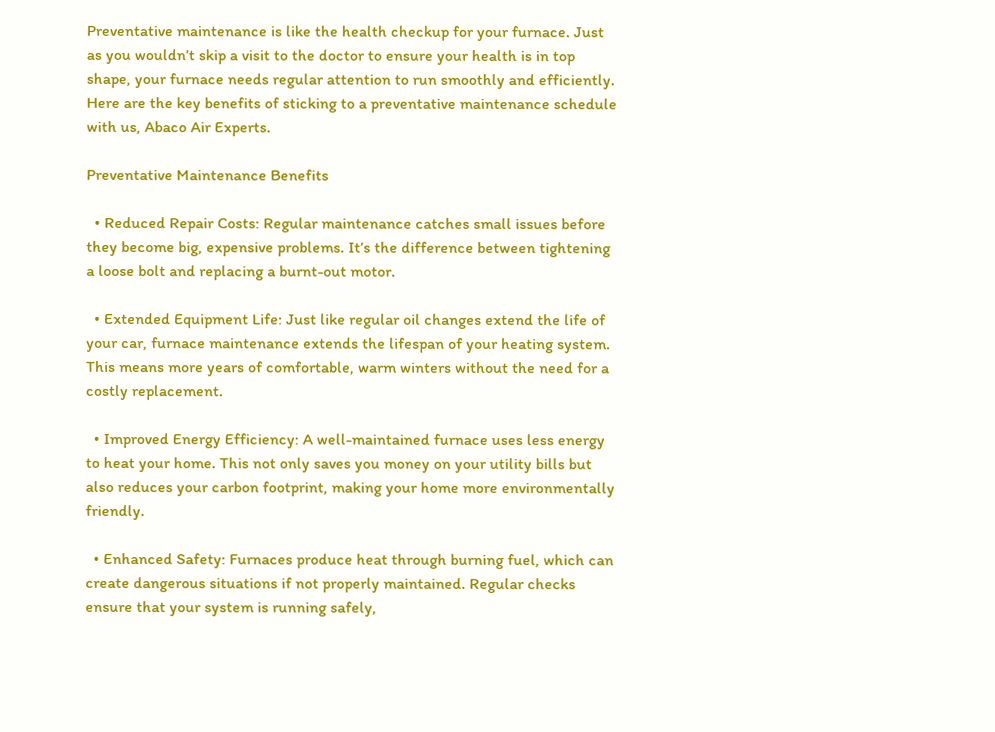Preventative maintenance is like the health checkup for your furnace. Just as you wouldn’t skip a visit to the doctor to ensure your health is in top shape, your furnace needs regular attention to run smoothly and efficiently. Here are the key benefits of sticking to a preventative maintenance schedule with us, Abaco Air Experts.

Preventative Maintenance Benefits

  • Reduced Repair Costs: Regular maintenance catches small issues before they become big, expensive problems. It’s the difference between tightening a loose bolt and replacing a burnt-out motor.

  • Extended Equipment Life: Just like regular oil changes extend the life of your car, furnace maintenance extends the lifespan of your heating system. This means more years of comfortable, warm winters without the need for a costly replacement.

  • Improved Energy Efficiency: A well-maintained furnace uses less energy to heat your home. This not only saves you money on your utility bills but also reduces your carbon footprint, making your home more environmentally friendly.

  • Enhanced Safety: Furnaces produce heat through burning fuel, which can create dangerous situations if not properly maintained. Regular checks ensure that your system is running safely,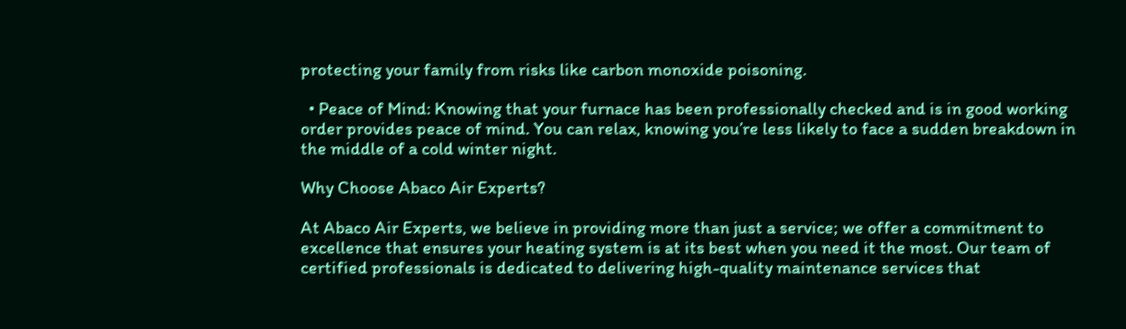protecting your family from risks like carbon monoxide poisoning.

  • Peace of Mind: Knowing that your furnace has been professionally checked and is in good working order provides peace of mind. You can relax, knowing you’re less likely to face a sudden breakdown in the middle of a cold winter night.

Why Choose Abaco Air Experts?

At Abaco Air Experts, we believe in providing more than just a service; we offer a commitment to excellence that ensures your heating system is at its best when you need it the most. Our team of certified professionals is dedicated to delivering high-quality maintenance services that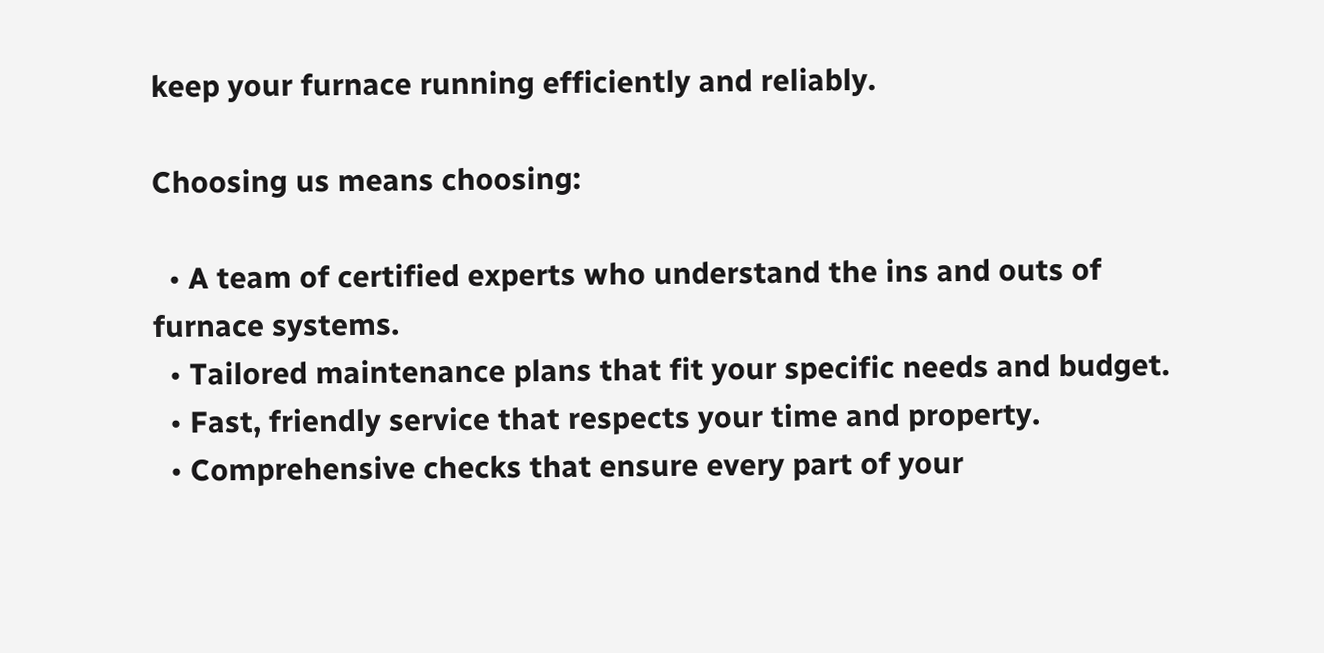keep your furnace running efficiently and reliably.

Choosing us means choosing:

  • A team of certified experts who understand the ins and outs of furnace systems.
  • Tailored maintenance plans that fit your specific needs and budget.
  • Fast, friendly service that respects your time and property.
  • Comprehensive checks that ensure every part of your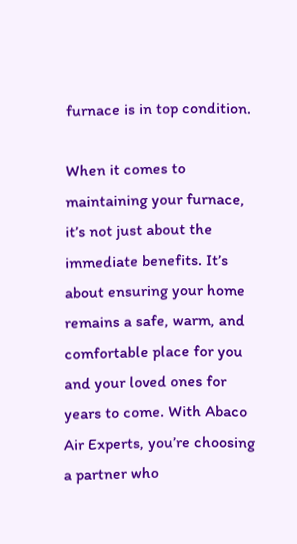furnace is in top condition.

When it comes to maintaining your furnace, it’s not just about the immediate benefits. It’s about ensuring your home remains a safe, warm, and comfortable place for you and your loved ones for years to come. With Abaco Air Experts, you’re choosing a partner who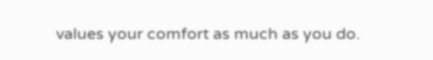values your comfort as much as you do.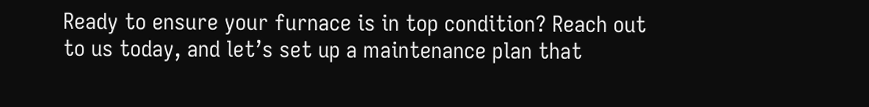Ready to ensure your furnace is in top condition? Reach out to us today, and let’s set up a maintenance plan that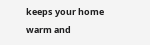keeps your home warm and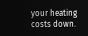your heating costs down.